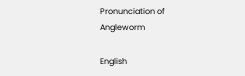Pronunciation of Angleworm

English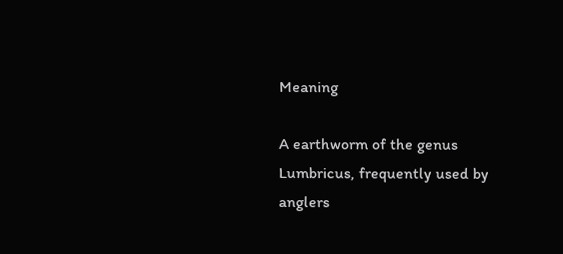Meaning

A earthworm of the genus Lumbricus, frequently used by anglers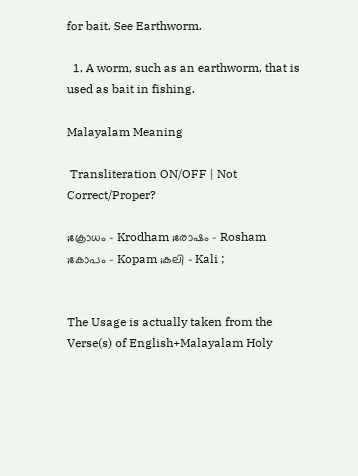for bait. See Earthworm.

  1. A worm, such as an earthworm, that is used as bait in fishing.

Malayalam Meaning

 Transliteration ON/OFF | Not Correct/Proper?

;ക്രോധം - Krodham ;രോഷം - Rosham ;കോപം - Kopam ;കലി - Kali ;


The Usage is actually taken from the Verse(s) of English+Malayalam Holy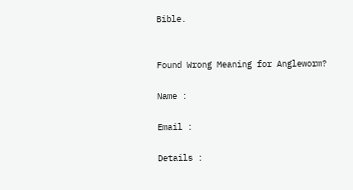Bible.


Found Wrong Meaning for Angleworm?

Name :

Email :

Details :